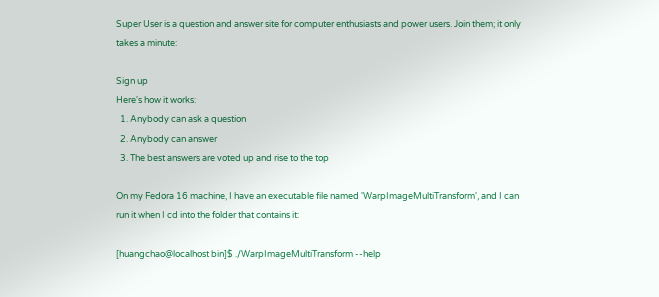Super User is a question and answer site for computer enthusiasts and power users. Join them; it only takes a minute:

Sign up
Here's how it works:
  1. Anybody can ask a question
  2. Anybody can answer
  3. The best answers are voted up and rise to the top

On my Fedora 16 machine, I have an executable file named 'WarpImageMultiTransform', and I can run it when I cd into the folder that contains it:

[huangchao@localhost bin]$ ./WarpImageMultiTransform --help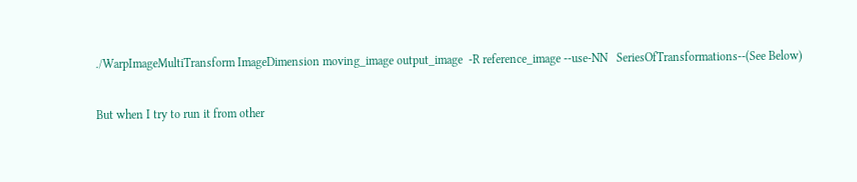./WarpImageMultiTransform ImageDimension moving_image output_image  -R reference_image --use-NN   SeriesOfTransformations--(See Below)

But when I try to run it from other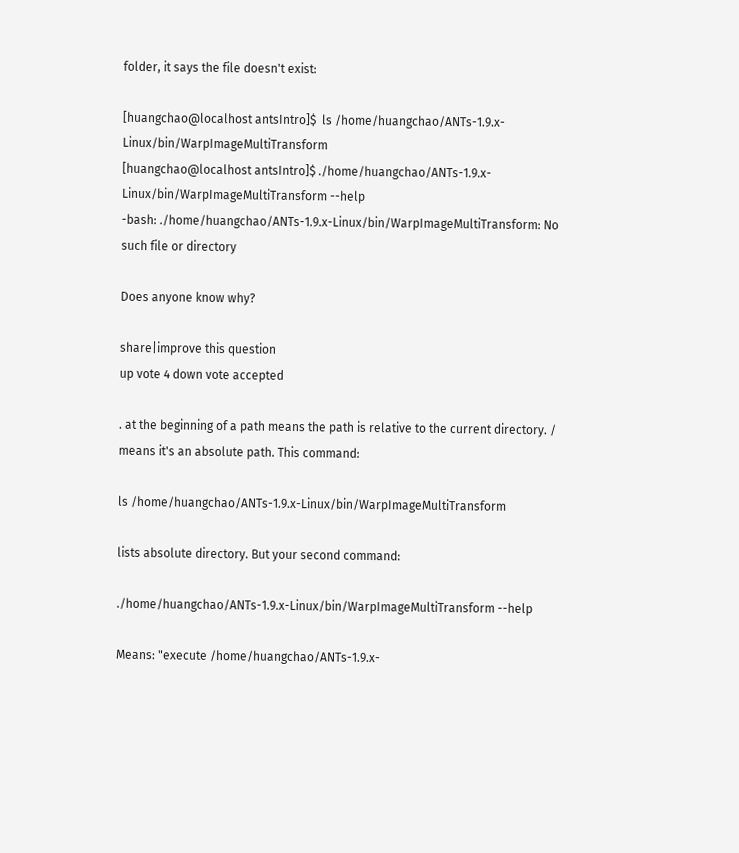folder, it says the file doesn't exist:

[huangchao@localhost antsIntro]$  ls /home/huangchao/ANTs-1.9.x-Linux/bin/WarpImageMultiTransform
[huangchao@localhost antsIntro]$ ./home/huangchao/ANTs-1.9.x-Linux/bin/WarpImageMultiTransform --help
-bash: ./home/huangchao/ANTs-1.9.x-Linux/bin/WarpImageMultiTransform: No such file or directory

Does anyone know why?

share|improve this question
up vote 4 down vote accepted

. at the beginning of a path means the path is relative to the current directory. / means it's an absolute path. This command:

ls /home/huangchao/ANTs-1.9.x-Linux/bin/WarpImageMultiTransform

lists absolute directory. But your second command:

./home/huangchao/ANTs-1.9.x-Linux/bin/WarpImageMultiTransform --help

Means: "execute /home/huangchao/ANTs-1.9.x-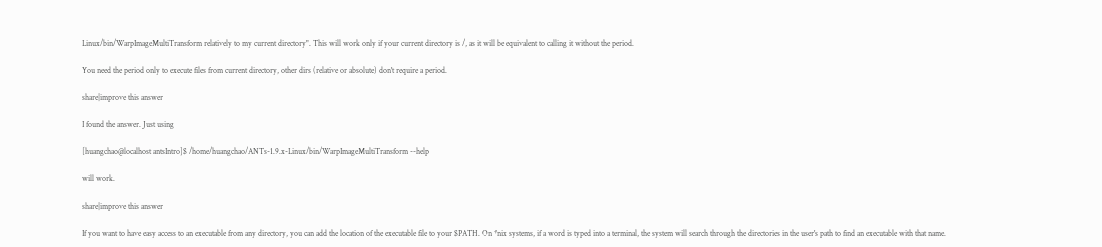Linux/bin/WarpImageMultiTransform relatively to my current directory". This will work only if your current directory is /, as it will be equivalent to calling it without the period.

You need the period only to execute files from current directory, other dirs (relative or absolute) don't require a period.

share|improve this answer

I found the answer. Just using

[huangchao@localhost antsIntro]$ /home/huangchao/ANTs-1.9.x-Linux/bin/WarpImageMultiTransform --help

will work.

share|improve this answer

If you want to have easy access to an executable from any directory, you can add the location of the executable file to your $PATH. On *nix systems, if a word is typed into a terminal, the system will search through the directories in the user's path to find an executable with that name.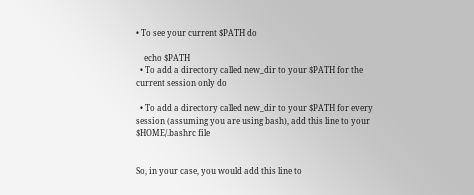• To see your current $PATH do

    echo $PATH
  • To add a directory called new_dir to your $PATH for the current session only do

  • To add a directory called new_dir to your $PATH for every session (assuming you are using bash), add this line to your $HOME/.bashrc file


So, in your case, you would add this line to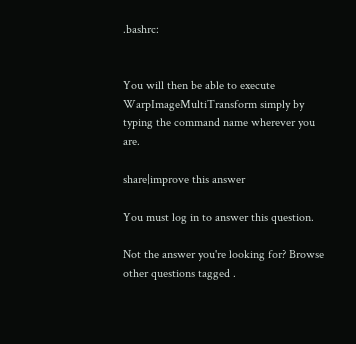.bashrc:


You will then be able to execute WarpImageMultiTransform simply by typing the command name wherever you are.

share|improve this answer

You must log in to answer this question.

Not the answer you're looking for? Browse other questions tagged .